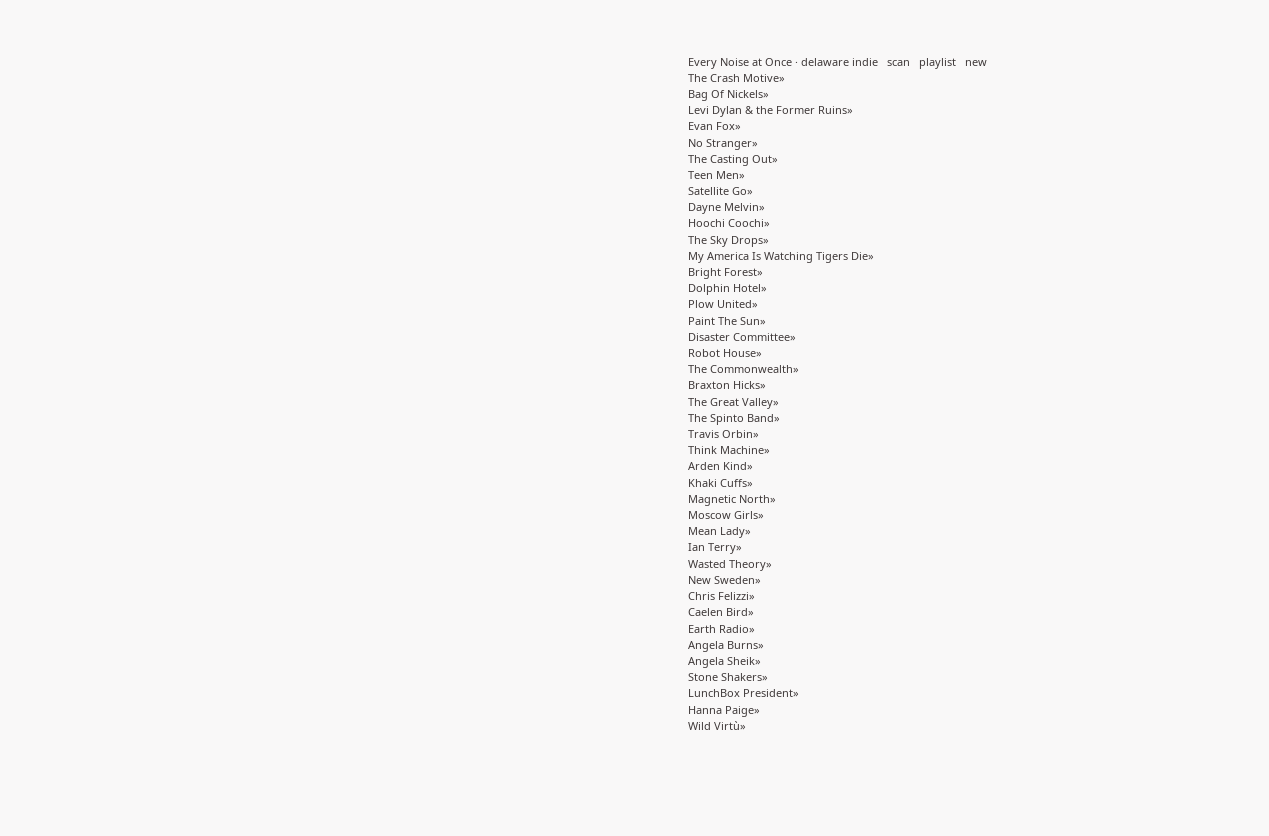Every Noise at Once · delaware indie   scan   playlist   new
The Crash Motive»
Bag Of Nickels»
Levi Dylan & the Former Ruins»
Evan Fox»
No Stranger»
The Casting Out»
Teen Men»
Satellite Go»
Dayne Melvin»
Hoochi Coochi»
The Sky Drops»
My America Is Watching Tigers Die»
Bright Forest»
Dolphin Hotel»
Plow United»
Paint The Sun»
Disaster Committee»
Robot House»
The Commonwealth»
Braxton Hicks»
The Great Valley»
The Spinto Band»
Travis Orbin»
Think Machine»
Arden Kind»
Khaki Cuffs»
Magnetic North»
Moscow Girls»
Mean Lady»
Ian Terry»
Wasted Theory»
New Sweden»
Chris Felizzi»
Caelen Bird»
Earth Radio»
Angela Burns»
Angela Sheik»
Stone Shakers»
LunchBox President»
Hanna Paige»
Wild Virtù»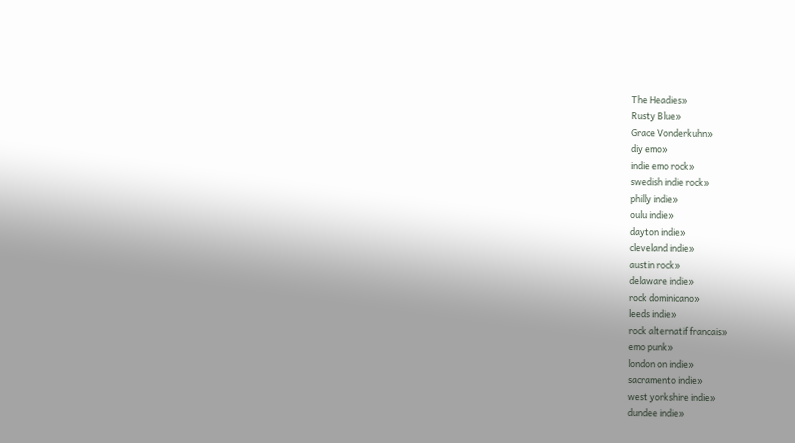The Headies»
Rusty Blue»
Grace Vonderkuhn»
diy emo»
indie emo rock»
swedish indie rock»
philly indie»
oulu indie»
dayton indie»
cleveland indie»
austin rock»
delaware indie»
rock dominicano»
leeds indie»
rock alternatif francais»
emo punk»
london on indie»
sacramento indie»
west yorkshire indie»
dundee indie»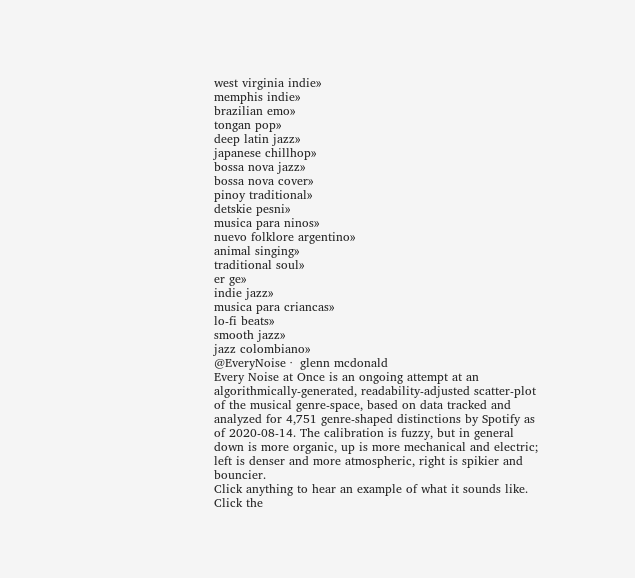west virginia indie»
memphis indie»
brazilian emo»
tongan pop»
deep latin jazz»
japanese chillhop»
bossa nova jazz»
bossa nova cover»
pinoy traditional»
detskie pesni»
musica para ninos»
nuevo folklore argentino»
animal singing»
traditional soul»
er ge»
indie jazz»
musica para criancas»
lo-fi beats»
smooth jazz»
jazz colombiano»
@EveryNoise ·  glenn mcdonald
Every Noise at Once is an ongoing attempt at an algorithmically-generated, readability-adjusted scatter-plot of the musical genre-space, based on data tracked and analyzed for 4,751 genre-shaped distinctions by Spotify as of 2020-08-14. The calibration is fuzzy, but in general down is more organic, up is more mechanical and electric; left is denser and more atmospheric, right is spikier and bouncier.
Click anything to hear an example of what it sounds like.
Click the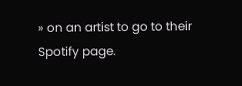» on an artist to go to their Spotify page.